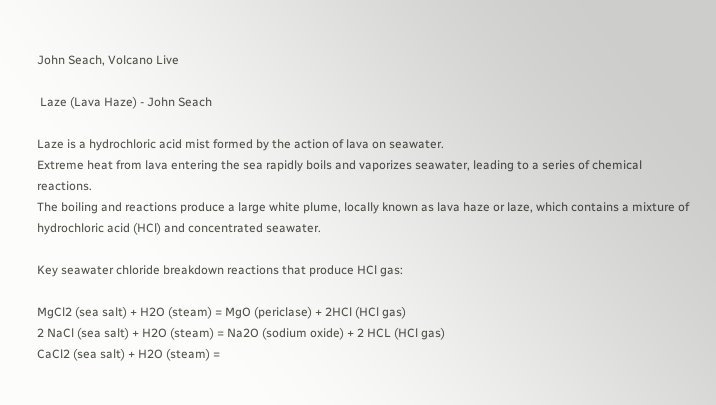John Seach, Volcano Live

 Laze (Lava Haze) - John Seach

Laze is a hydrochloric acid mist formed by the action of lava on seawater.
Extreme heat from lava entering the sea rapidly boils and vaporizes seawater, leading to a series of chemical reactions.
The boiling and reactions produce a large white plume, locally known as lava haze or laze, which contains a mixture of hydrochloric acid (HCl) and concentrated seawater.

Key seawater chloride breakdown reactions that produce HCl gas:

MgCl2 (sea salt) + H2O (steam) = MgO (periclase) + 2HCl (HCl gas)
2 NaCl (sea salt) + H2O (steam) = Na2O (sodium oxide) + 2 HCL (HCl gas)
CaCl2 (sea salt) + H2O (steam) =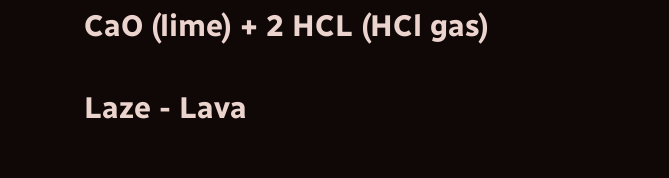CaO (lime) + 2 HCL (HCl gas)

Laze - Lava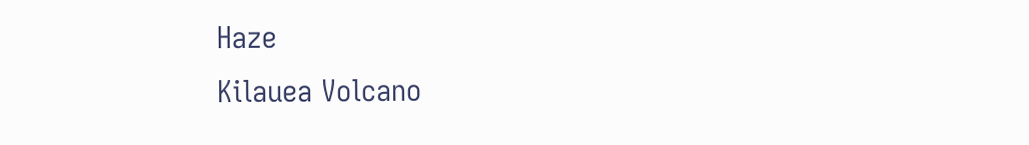Haze
Kilauea Volcano